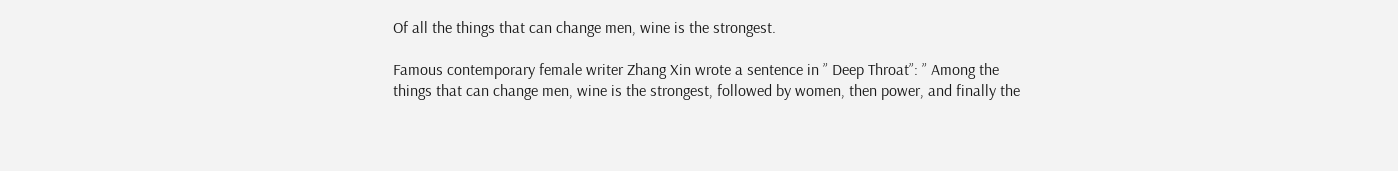Of all the things that can change men, wine is the strongest.

Famous contemporary female writer Zhang Xin wrote a sentence in ” Deep Throat”: ” Among the things that can change men, wine is the strongest, followed by women, then power, and finally the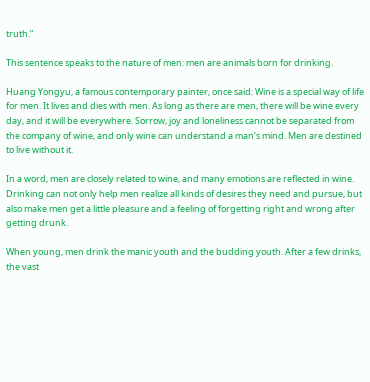truth.”

This sentence speaks to the nature of men: men are animals born for drinking.

Huang Yongyu, a famous contemporary painter, once said: Wine is a special way of life for men. It lives and dies with men. As long as there are men, there will be wine every day, and it will be everywhere. Sorrow, joy and loneliness cannot be separated from the company of wine, and only wine can understand a man’s mind. Men are destined to live without it.

In a word, men are closely related to wine, and many emotions are reflected in wine. Drinking can not only help men realize all kinds of desires they need and pursue, but also make men get a little pleasure and a feeling of forgetting right and wrong after getting drunk.

When young, men drink the manic youth and the budding youth. After a few drinks, the vast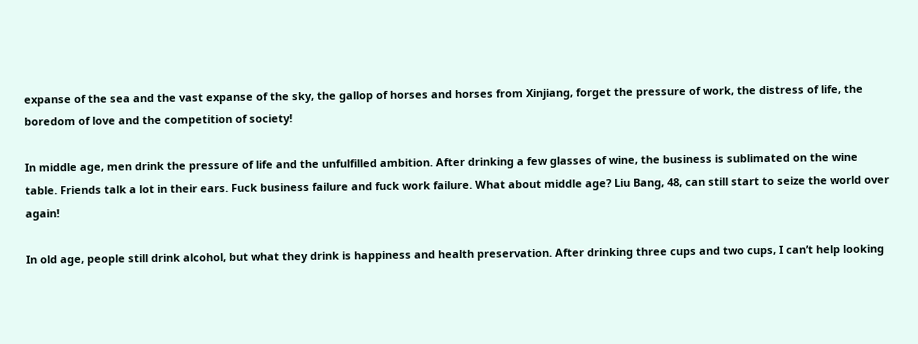expanse of the sea and the vast expanse of the sky, the gallop of horses and horses from Xinjiang, forget the pressure of work, the distress of life, the boredom of love and the competition of society!

In middle age, men drink the pressure of life and the unfulfilled ambition. After drinking a few glasses of wine, the business is sublimated on the wine table. Friends talk a lot in their ears. Fuck business failure and fuck work failure. What about middle age? Liu Bang, 48, can still start to seize the world over again!

In old age, people still drink alcohol, but what they drink is happiness and health preservation. After drinking three cups and two cups, I can’t help looking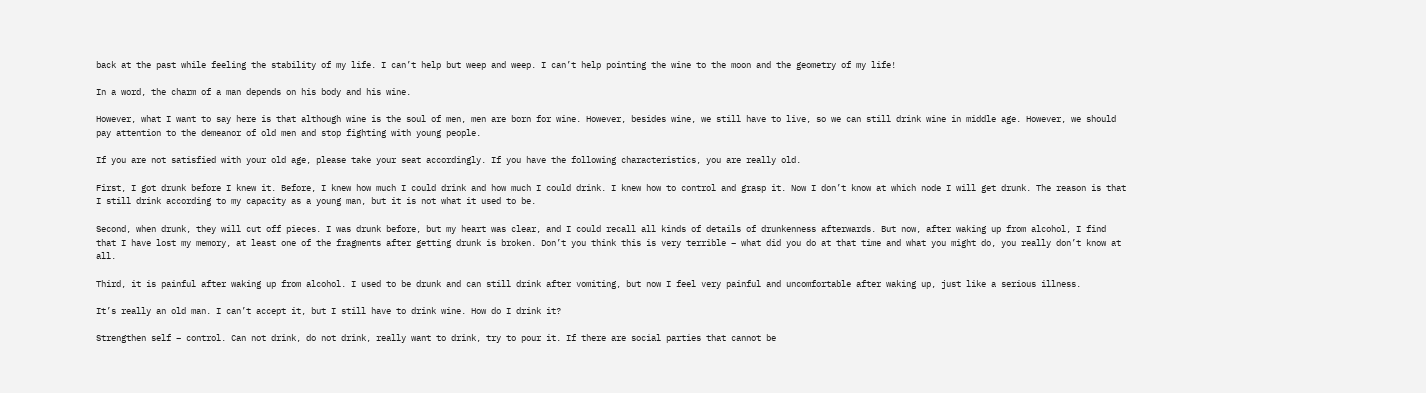back at the past while feeling the stability of my life. I can’t help but weep and weep. I can’t help pointing the wine to the moon and the geometry of my life!

In a word, the charm of a man depends on his body and his wine.

However, what I want to say here is that although wine is the soul of men, men are born for wine. However, besides wine, we still have to live, so we can still drink wine in middle age. However, we should pay attention to the demeanor of old men and stop fighting with young people.

If you are not satisfied with your old age, please take your seat accordingly. If you have the following characteristics, you are really old.

First, I got drunk before I knew it. Before, I knew how much I could drink and how much I could drink. I knew how to control and grasp it. Now I don’t know at which node I will get drunk. The reason is that I still drink according to my capacity as a young man, but it is not what it used to be.

Second, when drunk, they will cut off pieces. I was drunk before, but my heart was clear, and I could recall all kinds of details of drunkenness afterwards. But now, after waking up from alcohol, I find that I have lost my memory, at least one of the fragments after getting drunk is broken. Don’t you think this is very terrible – what did you do at that time and what you might do, you really don’t know at all.

Third, it is painful after waking up from alcohol. I used to be drunk and can still drink after vomiting, but now I feel very painful and uncomfortable after waking up, just like a serious illness.

It’s really an old man. I can’t accept it, but I still have to drink wine. How do I drink it?

Strengthen self – control. Can not drink, do not drink, really want to drink, try to pour it. If there are social parties that cannot be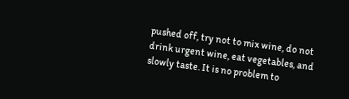pushed off, try not to mix wine, do not drink urgent wine, eat vegetables, and slowly taste. It is no problem to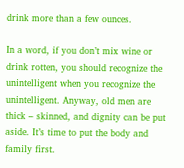drink more than a few ounces.

In a word, if you don’t mix wine or drink rotten, you should recognize the unintelligent when you recognize the unintelligent. Anyway, old men are thick – skinned, and dignity can be put aside. It’s time to put the body and family first.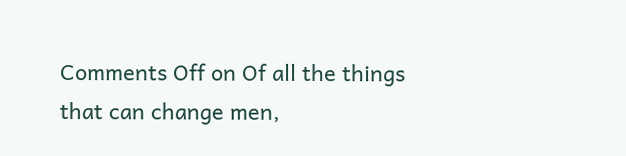Comments Off on Of all the things that can change men,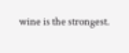wine is the strongest.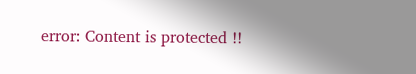error: Content is protected !!